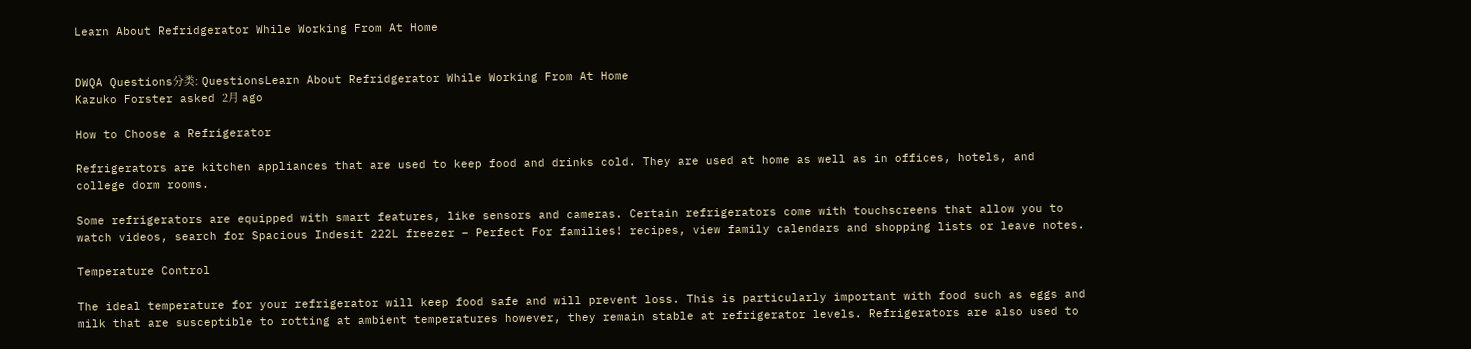Learn About Refridgerator While Working From At Home


DWQA Questions分类: QuestionsLearn About Refridgerator While Working From At Home
Kazuko Forster asked 2月 ago

How to Choose a Refrigerator

Refrigerators are kitchen appliances that are used to keep food and drinks cold. They are used at home as well as in offices, hotels, and college dorm rooms.

Some refrigerators are equipped with smart features, like sensors and cameras. Certain refrigerators come with touchscreens that allow you to watch videos, search for Spacious Indesit 222L freezer – Perfect For families! recipes, view family calendars and shopping lists or leave notes.

Temperature Control

The ideal temperature for your refrigerator will keep food safe and will prevent loss. This is particularly important with food such as eggs and milk that are susceptible to rotting at ambient temperatures however, they remain stable at refrigerator levels. Refrigerators are also used to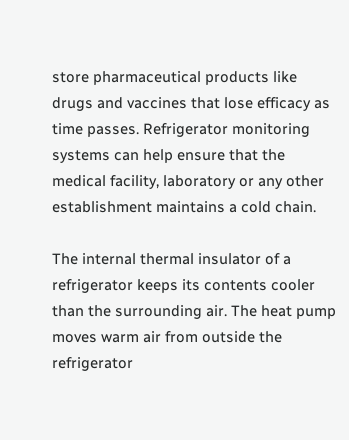store pharmaceutical products like drugs and vaccines that lose efficacy as time passes. Refrigerator monitoring systems can help ensure that the medical facility, laboratory or any other establishment maintains a cold chain.

The internal thermal insulator of a refrigerator keeps its contents cooler than the surrounding air. The heat pump moves warm air from outside the refrigerator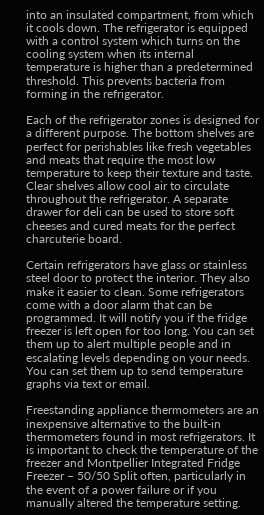into an insulated compartment, from which it cools down. The refrigerator is equipped with a control system which turns on the cooling system when its internal temperature is higher than a predetermined threshold. This prevents bacteria from forming in the refrigerator.

Each of the refrigerator zones is designed for a different purpose. The bottom shelves are perfect for perishables like fresh vegetables and meats that require the most low temperature to keep their texture and taste. Clear shelves allow cool air to circulate throughout the refrigerator. A separate drawer for deli can be used to store soft cheeses and cured meats for the perfect charcuterie board.

Certain refrigerators have glass or stainless steel door to protect the interior. They also make it easier to clean. Some refrigerators come with a door alarm that can be programmed. It will notify you if the fridge freezer is left open for too long. You can set them up to alert multiple people and in escalating levels depending on your needs. You can set them up to send temperature graphs via text or email.

Freestanding appliance thermometers are an inexpensive alternative to the built-in thermometers found in most refrigerators. It is important to check the temperature of the freezer and Montpellier Integrated Fridge Freezer – 50/50 Split often, particularly in the event of a power failure or if you manually altered the temperature setting.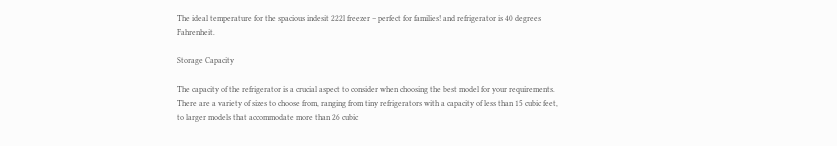The ideal temperature for the spacious indesit 222l freezer – perfect for families! and refrigerator is 40 degrees Fahrenheit.

Storage Capacity

The capacity of the refrigerator is a crucial aspect to consider when choosing the best model for your requirements. There are a variety of sizes to choose from, ranging from tiny refrigerators with a capacity of less than 15 cubic feet, to larger models that accommodate more than 26 cubic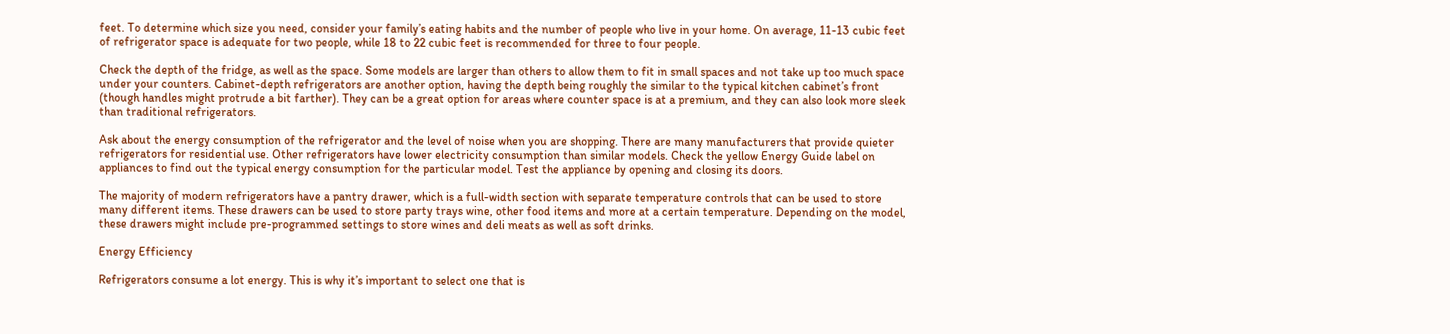feet. To determine which size you need, consider your family’s eating habits and the number of people who live in your home. On average, 11-13 cubic feet of refrigerator space is adequate for two people, while 18 to 22 cubic feet is recommended for three to four people.

Check the depth of the fridge, as well as the space. Some models are larger than others to allow them to fit in small spaces and not take up too much space under your counters. Cabinet-depth refrigerators are another option, having the depth being roughly the similar to the typical kitchen cabinet’s front (though handles might protrude a bit farther). They can be a great option for areas where counter space is at a premium, and they can also look more sleek than traditional refrigerators.

Ask about the energy consumption of the refrigerator and the level of noise when you are shopping. There are many manufacturers that provide quieter refrigerators for residential use. Other refrigerators have lower electricity consumption than similar models. Check the yellow Energy Guide label on appliances to find out the typical energy consumption for the particular model. Test the appliance by opening and closing its doors.

The majority of modern refrigerators have a pantry drawer, which is a full-width section with separate temperature controls that can be used to store many different items. These drawers can be used to store party trays wine, other food items and more at a certain temperature. Depending on the model, these drawers might include pre-programmed settings to store wines and deli meats as well as soft drinks.

Energy Efficiency

Refrigerators consume a lot energy. This is why it’s important to select one that is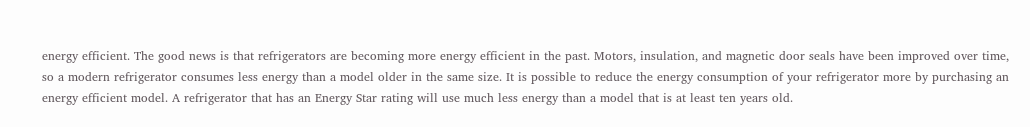energy efficient. The good news is that refrigerators are becoming more energy efficient in the past. Motors, insulation, and magnetic door seals have been improved over time, so a modern refrigerator consumes less energy than a model older in the same size. It is possible to reduce the energy consumption of your refrigerator more by purchasing an energy efficient model. A refrigerator that has an Energy Star rating will use much less energy than a model that is at least ten years old.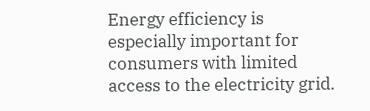Energy efficiency is especially important for consumers with limited access to the electricity grid.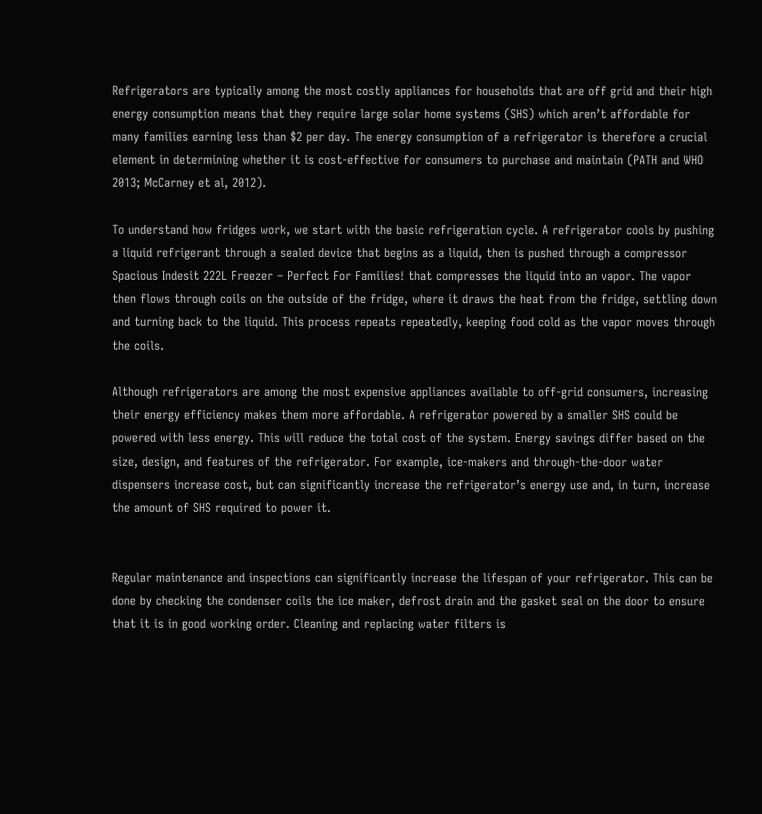Refrigerators are typically among the most costly appliances for households that are off grid and their high energy consumption means that they require large solar home systems (SHS) which aren’t affordable for many families earning less than $2 per day. The energy consumption of a refrigerator is therefore a crucial element in determining whether it is cost-effective for consumers to purchase and maintain (PATH and WHO 2013; McCarney et al, 2012).

To understand how fridges work, we start with the basic refrigeration cycle. A refrigerator cools by pushing a liquid refrigerant through a sealed device that begins as a liquid, then is pushed through a compressor Spacious Indesit 222L Freezer – Perfect For Families! that compresses the liquid into an vapor. The vapor then flows through coils on the outside of the fridge, where it draws the heat from the fridge, settling down and turning back to the liquid. This process repeats repeatedly, keeping food cold as the vapor moves through the coils.

Although refrigerators are among the most expensive appliances available to off-grid consumers, increasing their energy efficiency makes them more affordable. A refrigerator powered by a smaller SHS could be powered with less energy. This will reduce the total cost of the system. Energy savings differ based on the size, design, and features of the refrigerator. For example, ice-makers and through-the-door water dispensers increase cost, but can significantly increase the refrigerator’s energy use and, in turn, increase the amount of SHS required to power it.


Regular maintenance and inspections can significantly increase the lifespan of your refrigerator. This can be done by checking the condenser coils the ice maker, defrost drain and the gasket seal on the door to ensure that it is in good working order. Cleaning and replacing water filters is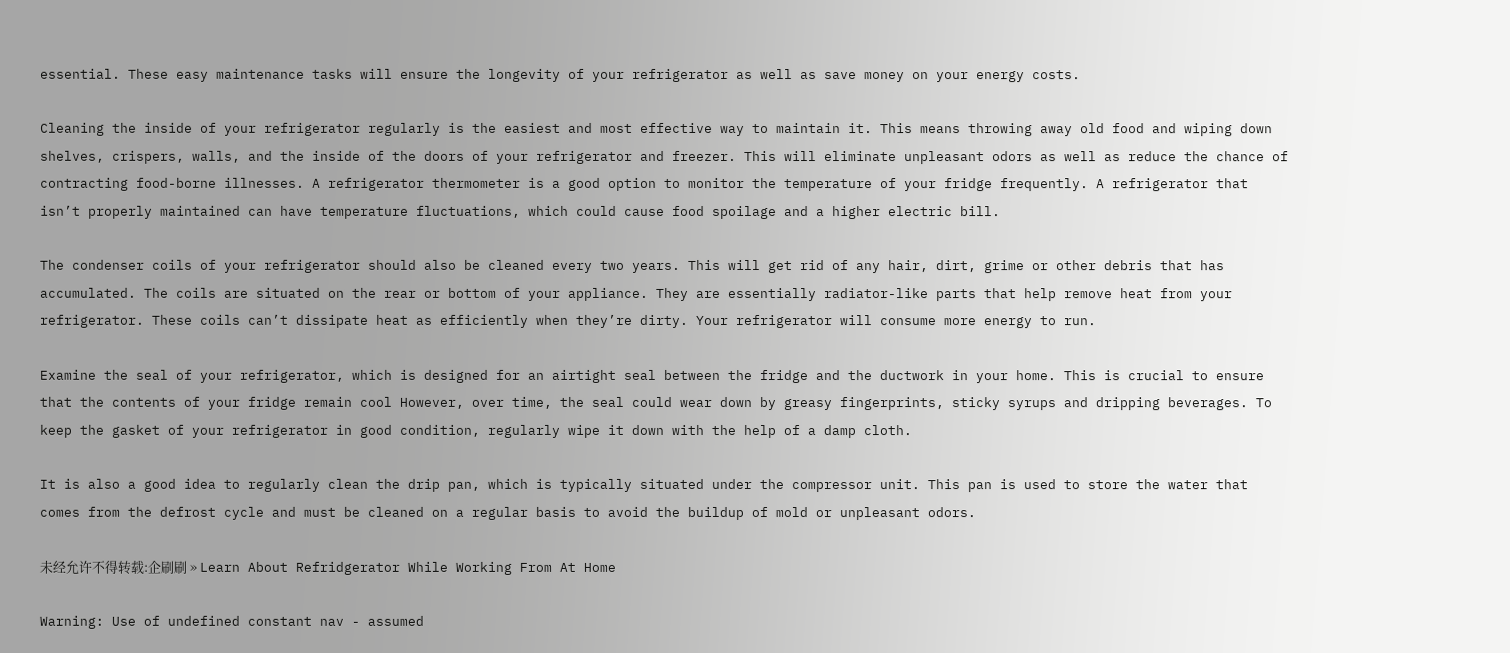essential. These easy maintenance tasks will ensure the longevity of your refrigerator as well as save money on your energy costs.

Cleaning the inside of your refrigerator regularly is the easiest and most effective way to maintain it. This means throwing away old food and wiping down shelves, crispers, walls, and the inside of the doors of your refrigerator and freezer. This will eliminate unpleasant odors as well as reduce the chance of contracting food-borne illnesses. A refrigerator thermometer is a good option to monitor the temperature of your fridge frequently. A refrigerator that isn’t properly maintained can have temperature fluctuations, which could cause food spoilage and a higher electric bill.

The condenser coils of your refrigerator should also be cleaned every two years. This will get rid of any hair, dirt, grime or other debris that has accumulated. The coils are situated on the rear or bottom of your appliance. They are essentially radiator-like parts that help remove heat from your refrigerator. These coils can’t dissipate heat as efficiently when they’re dirty. Your refrigerator will consume more energy to run.

Examine the seal of your refrigerator, which is designed for an airtight seal between the fridge and the ductwork in your home. This is crucial to ensure that the contents of your fridge remain cool However, over time, the seal could wear down by greasy fingerprints, sticky syrups and dripping beverages. To keep the gasket of your refrigerator in good condition, regularly wipe it down with the help of a damp cloth.

It is also a good idea to regularly clean the drip pan, which is typically situated under the compressor unit. This pan is used to store the water that comes from the defrost cycle and must be cleaned on a regular basis to avoid the buildup of mold or unpleasant odors.

未经允许不得转载:企刷刷 » Learn About Refridgerator While Working From At Home

Warning: Use of undefined constant nav - assumed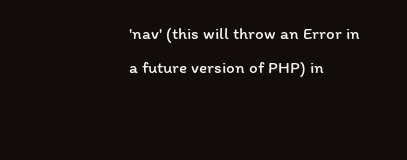'nav' (this will throw an Error in a future version of PHP) in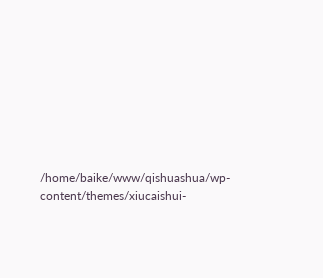/home/baike/www/qishuashua/wp-content/themes/xiucaishui-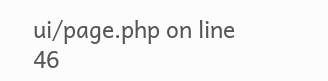ui/page.php on line 46